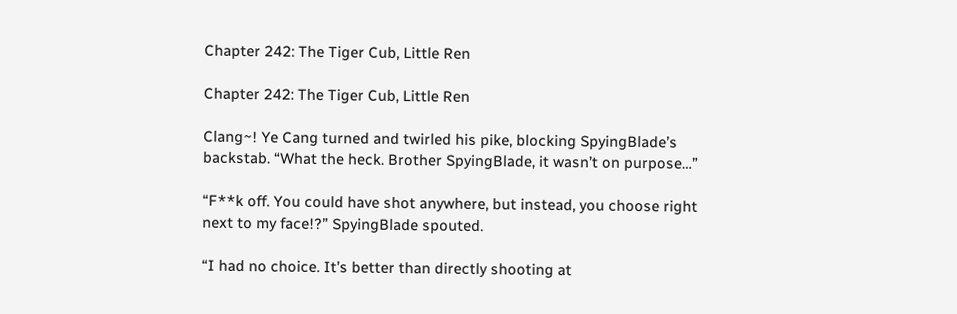Chapter 242: The Tiger Cub, Little Ren

Chapter 242: The Tiger Cub, Little Ren

Clang~! Ye Cang turned and twirled his pike, blocking SpyingBlade’s backstab. “What the heck. Brother SpyingBlade, it wasn’t on purpose…”

“F**k off. You could have shot anywhere, but instead, you choose right next to my face!?” SpyingBlade spouted.

“I had no choice. It’s better than directly shooting at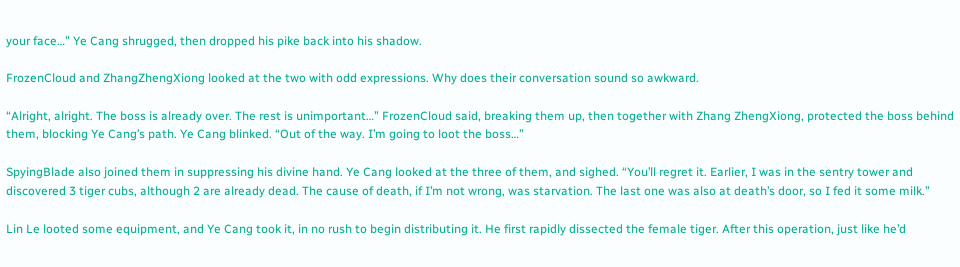your face…” Ye Cang shrugged, then dropped his pike back into his shadow.

FrozenCloud and ZhangZhengXiong looked at the two with odd expressions. Why does their conversation sound so awkward.

“Alright, alright. The boss is already over. The rest is unimportant…” FrozenCloud said, breaking them up, then together with Zhang ZhengXiong, protected the boss behind them, blocking Ye Cang’s path. Ye Cang blinked. “Out of the way. I’m going to loot the boss…”

SpyingBlade also joined them in suppressing his divine hand. Ye Cang looked at the three of them, and sighed. “You’ll regret it. Earlier, I was in the sentry tower and discovered 3 tiger cubs, although 2 are already dead. The cause of death, if I’m not wrong, was starvation. The last one was also at death’s door, so I fed it some milk.”

Lin Le looted some equipment, and Ye Cang took it, in no rush to begin distributing it. He first rapidly dissected the female tiger. After this operation, just like he’d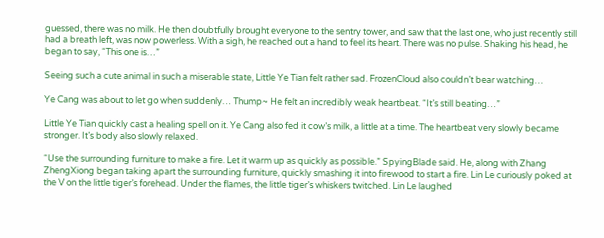guessed, there was no milk. He then doubtfully brought everyone to the sentry tower, and saw that the last one, who just recently still had a breath left, was now powerless. With a sigh, he reached out a hand to feel its heart. There was no pulse. Shaking his head, he began to say, “This one is…”

Seeing such a cute animal in such a miserable state, Little Ye Tian felt rather sad. FrozenCloud also couldn’t bear watching…

Ye Cang was about to let go when suddenly… Thump~ He felt an incredibly weak heartbeat. “It’s still beating…”

Little Ye Tian quickly cast a healing spell on it. Ye Cang also fed it cow’s milk, a little at a time. The heartbeat very slowly became stronger. It’s body also slowly relaxed.

“Use the surrounding furniture to make a fire. Let it warm up as quickly as possible.” SpyingBlade said. He, along with Zhang ZhengXiong began taking apart the surrounding furniture, quickly smashing it into firewood to start a fire. Lin Le curiously poked at the V on the little tiger’s forehead. Under the flames, the little tiger’s whiskers twitched. Lin Le laughed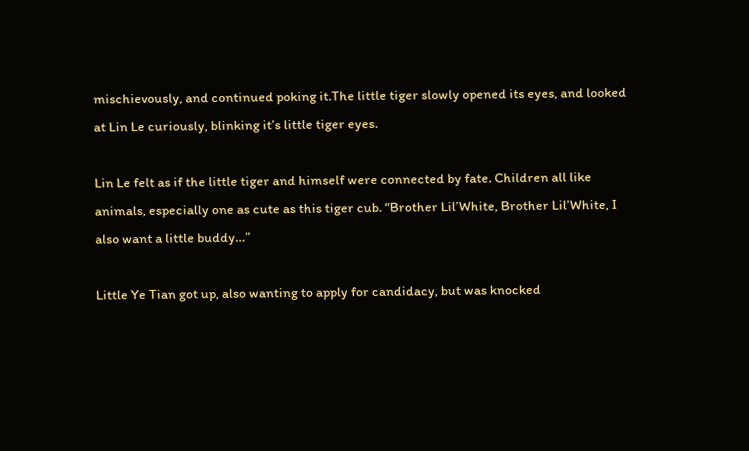mischievously, and continued poking it.The little tiger slowly opened its eyes, and looked at Lin Le curiously, blinking it’s little tiger eyes.

Lin Le felt as if the little tiger and himself were connected by fate. Children all like animals, especially one as cute as this tiger cub. “Brother Lil’White, Brother Lil’White, I also want a little buddy…”

Little Ye Tian got up, also wanting to apply for candidacy, but was knocked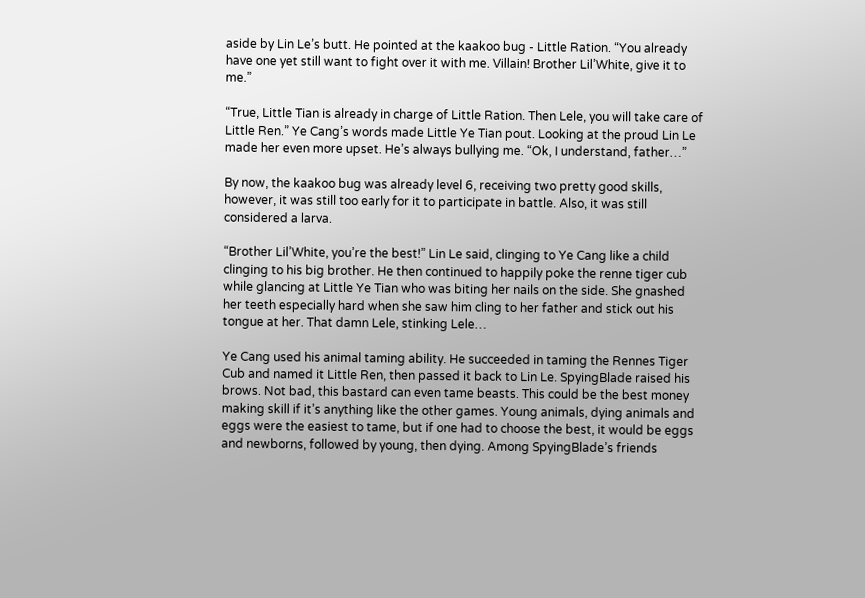aside by Lin Le’s butt. He pointed at the kaakoo bug - Little Ration. “You already have one yet still want to fight over it with me. Villain! Brother Lil’White, give it to me.”

“True, Little Tian is already in charge of Little Ration. Then Lele, you will take care of Little Ren.” Ye Cang’s words made Little Ye Tian pout. Looking at the proud Lin Le made her even more upset. He’s always bullying me. “Ok, I understand, father…”

By now, the kaakoo bug was already level 6, receiving two pretty good skills, however, it was still too early for it to participate in battle. Also, it was still considered a larva.

“Brother Lil’White, you’re the best!” Lin Le said, clinging to Ye Cang like a child clinging to his big brother. He then continued to happily poke the renne tiger cub while glancing at Little Ye Tian who was biting her nails on the side. She gnashed her teeth especially hard when she saw him cling to her father and stick out his tongue at her. That damn Lele, stinking Lele…

Ye Cang used his animal taming ability. He succeeded in taming the Rennes Tiger Cub and named it Little Ren, then passed it back to Lin Le. SpyingBlade raised his brows. Not bad, this bastard can even tame beasts. This could be the best money making skill if it’s anything like the other games. Young animals, dying animals and eggs were the easiest to tame, but if one had to choose the best, it would be eggs and newborns, followed by young, then dying. Among SpyingBlade’s friends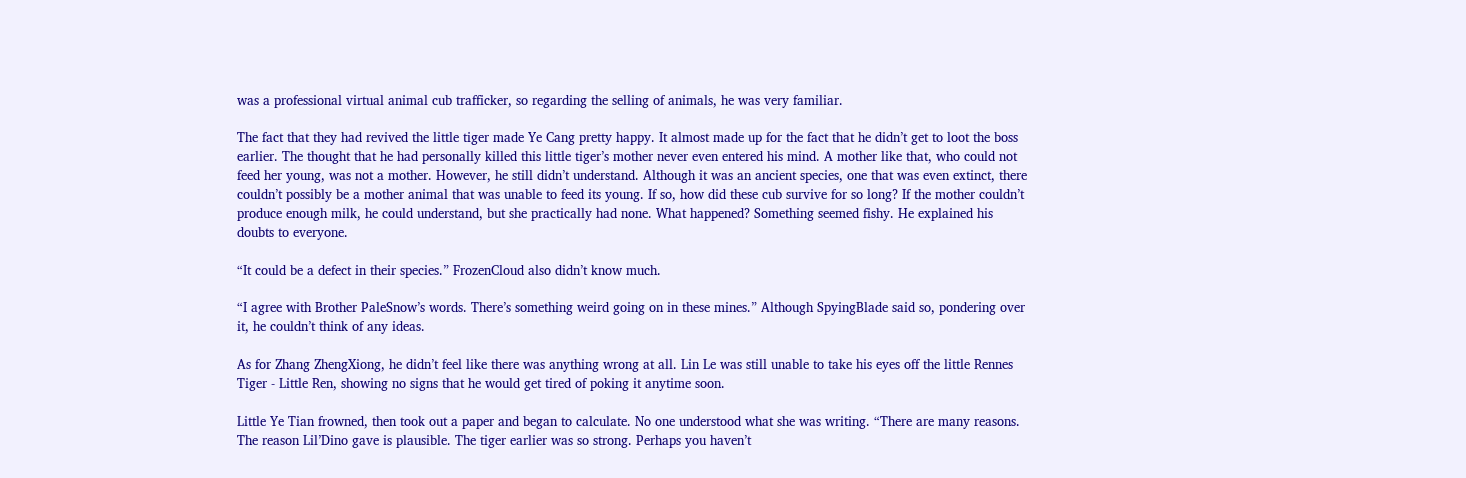was a professional virtual animal cub trafficker, so regarding the selling of animals, he was very familiar.

The fact that they had revived the little tiger made Ye Cang pretty happy. It almost made up for the fact that he didn’t get to loot the boss earlier. The thought that he had personally killed this little tiger’s mother never even entered his mind. A mother like that, who could not feed her young, was not a mother. However, he still didn’t understand. Although it was an ancient species, one that was even extinct, there couldn’t possibly be a mother animal that was unable to feed its young. If so, how did these cub survive for so long? If the mother couldn’t produce enough milk, he could understand, but she practically had none. What happened? Something seemed fishy. He explained his doubts to everyone.

“It could be a defect in their species.” FrozenCloud also didn’t know much.

“I agree with Brother PaleSnow’s words. There’s something weird going on in these mines.” Although SpyingBlade said so, pondering over it, he couldn’t think of any ideas.

As for Zhang ZhengXiong, he didn’t feel like there was anything wrong at all. Lin Le was still unable to take his eyes off the little Rennes Tiger - Little Ren, showing no signs that he would get tired of poking it anytime soon.

Little Ye Tian frowned, then took out a paper and began to calculate. No one understood what she was writing. “There are many reasons. The reason Lil’Dino gave is plausible. The tiger earlier was so strong. Perhaps you haven’t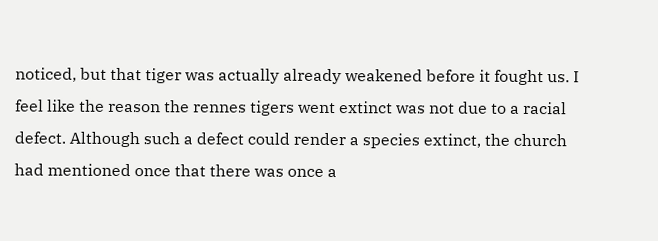noticed, but that tiger was actually already weakened before it fought us. I feel like the reason the rennes tigers went extinct was not due to a racial defect. Although such a defect could render a species extinct, the church had mentioned once that there was once a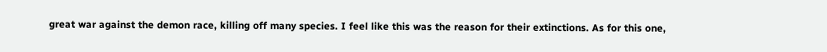great war against the demon race, killing off many species. I feel like this was the reason for their extinctions. As for this one,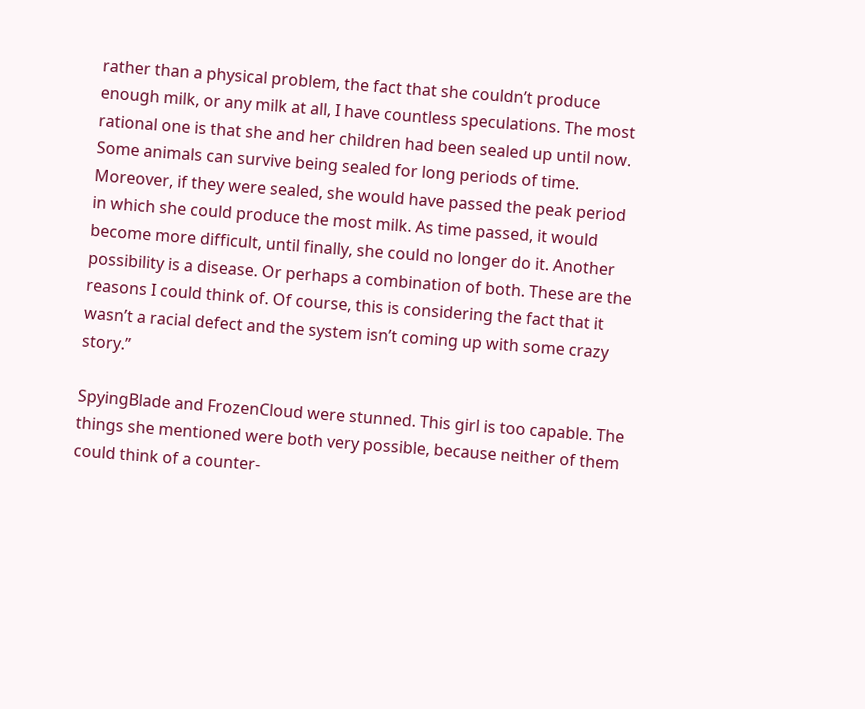rather than a physical problem, the fact that she couldn’t produce enough milk, or any milk at all, I have countless speculations. The most rational one is that she and her children had been sealed up until now. Some animals can survive being sealed for long periods of time. Moreover, if they were sealed, she would have passed the peak period in which she could produce the most milk. As time passed, it would become more difficult, until finally, she could no longer do it. Another possibility is a disease. Or perhaps a combination of both. These are the reasons I could think of. Of course, this is considering the fact that it wasn’t a racial defect and the system isn’t coming up with some crazy story.”

SpyingBlade and FrozenCloud were stunned. This girl is too capable. The things she mentioned were both very possible, because neither of them could think of a counter-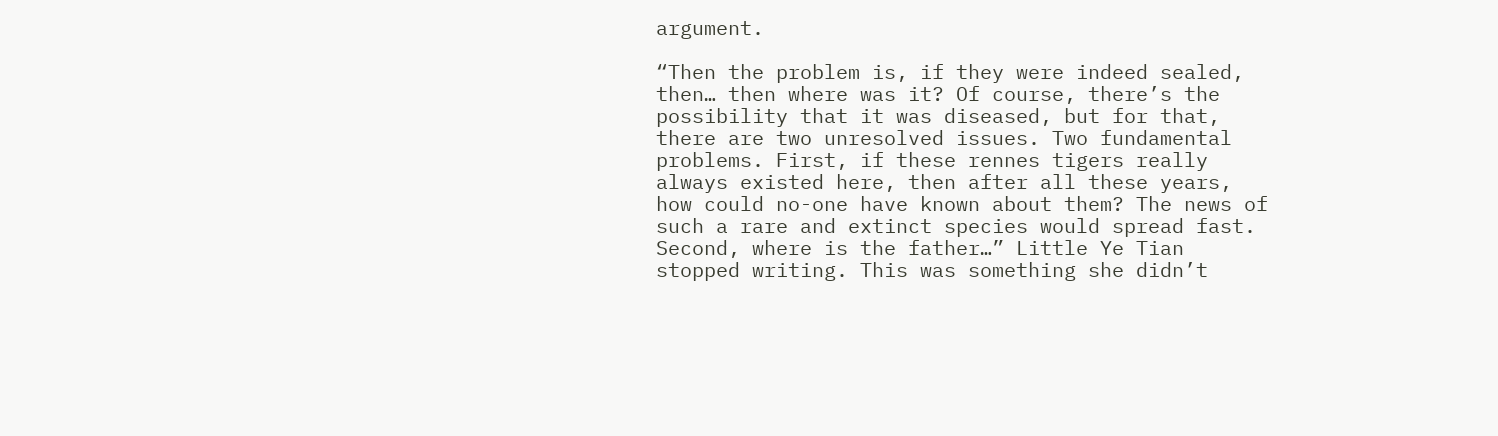argument.

“Then the problem is, if they were indeed sealed, then… then where was it? Of course, there’s the possibility that it was diseased, but for that, there are two unresolved issues. Two fundamental problems. First, if these rennes tigers really always existed here, then after all these years, how could no-one have known about them? The news of such a rare and extinct species would spread fast. Second, where is the father…” Little Ye Tian stopped writing. This was something she didn’t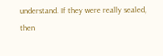understand. If they were really sealed, then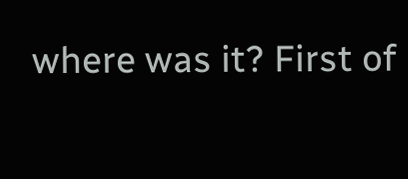where was it? First of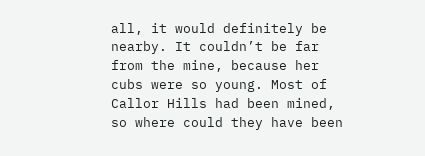all, it would definitely be nearby. It couldn’t be far from the mine, because her cubs were so young. Most of Callor Hills had been mined, so where could they have been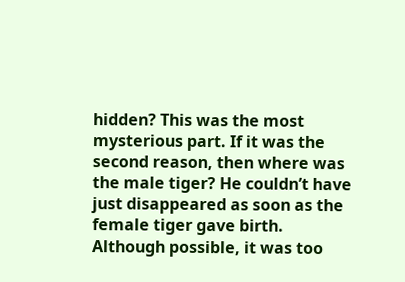hidden? This was the most mysterious part. If it was the second reason, then where was the male tiger? He couldn’t have just disappeared as soon as the female tiger gave birth. Although possible, it was too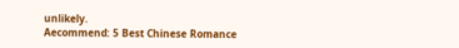unlikely.
Aecommend: 5 Best Chinese Romance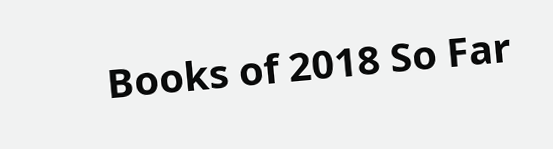Books of 2018 So Far